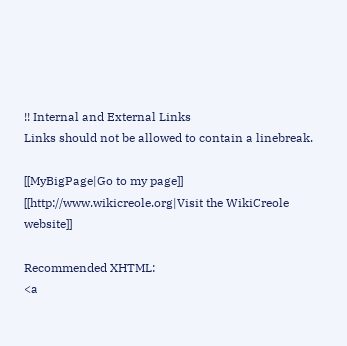!! Internal and External Links
Links should not be allowed to contain a linebreak.

[[MyBigPage|Go to my page]]
[[http://www.wikicreole.org|Visit the WikiCreole website]]

Recommended XHTML:
<a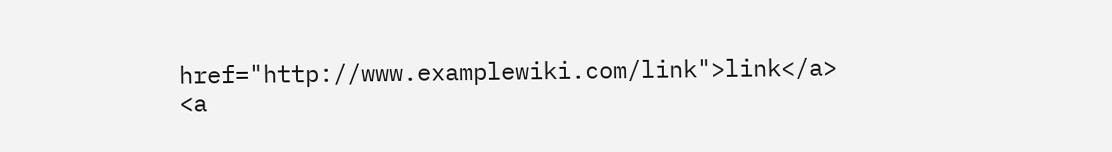href="http://www.examplewiki.com/link">link</a>
<a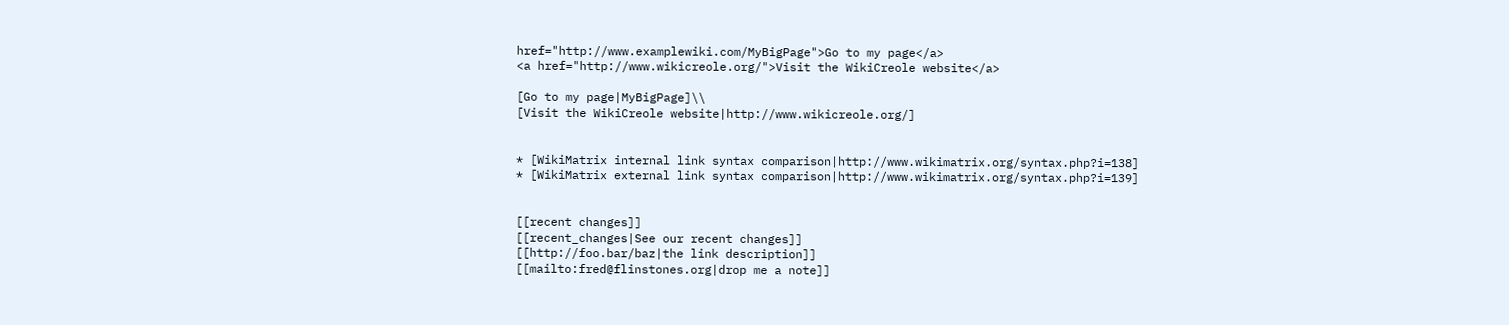href="http://www.examplewiki.com/MyBigPage">Go to my page</a>
<a href="http://www.wikicreole.org/">Visit the WikiCreole website</a>

[Go to my page|MyBigPage]\\
[Visit the WikiCreole website|http://www.wikicreole.org/]


* [WikiMatrix internal link syntax comparison|http://www.wikimatrix.org/syntax.php?i=138]
* [WikiMatrix external link syntax comparison|http://www.wikimatrix.org/syntax.php?i=139]


[[recent changes]]
[[recent_changes|See our recent changes]]
[[http://foo.bar/baz|the link description]]
[[mailto:fred@flinstones.org|drop me a note]]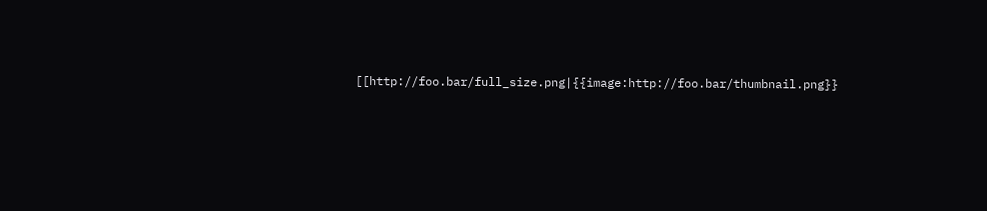[[http://foo.bar/full_size.png|{{image:http://foo.bar/thumbnail.png}}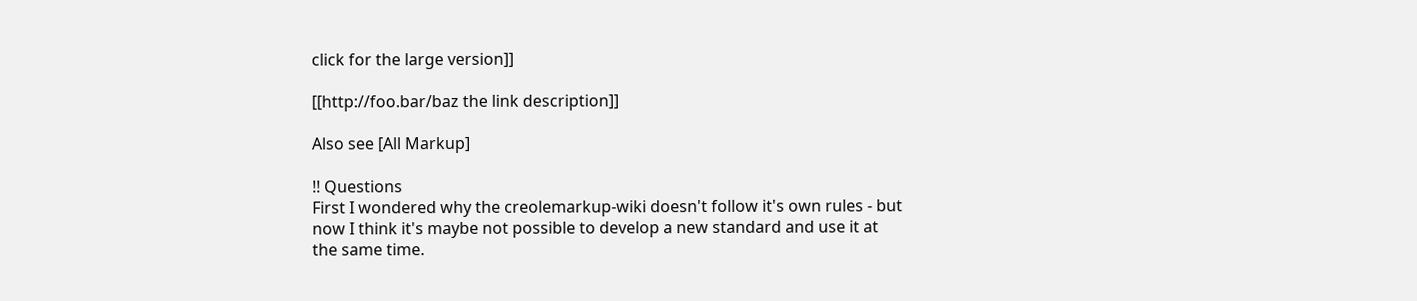click for the large version]]

[[http://foo.bar/baz the link description]]

Also see [All Markup]

!! Questions
First I wondered why the creolemarkup-wiki doesn't follow it's own rules - but now I think it's maybe not possible to develop a new standard and use it at the same time.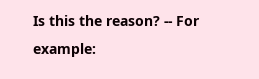Is this the reason? -- For example: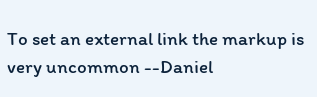To set an external link the markup is very uncommon --Daniel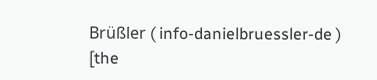Brüßler ( info-danielbruessler-de )
[the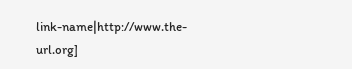link-name|http://www.the-url.org]